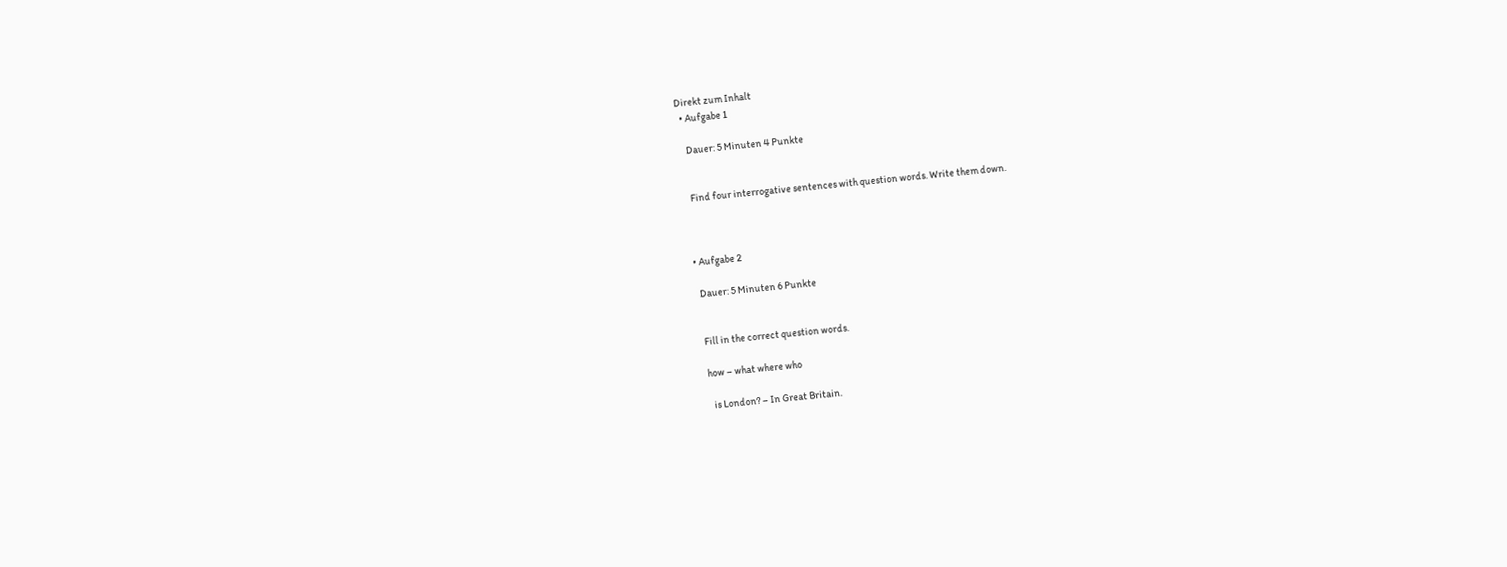Direkt zum Inhalt
  • Aufgabe 1

    Dauer: 5 Minuten 4 Punkte


    Find four interrogative sentences with question words. Write them down.



  • Aufgabe 2

    Dauer: 5 Minuten 6 Punkte


    Fill in the correct question words.

    how – what where who

      is London? – In Great Britain.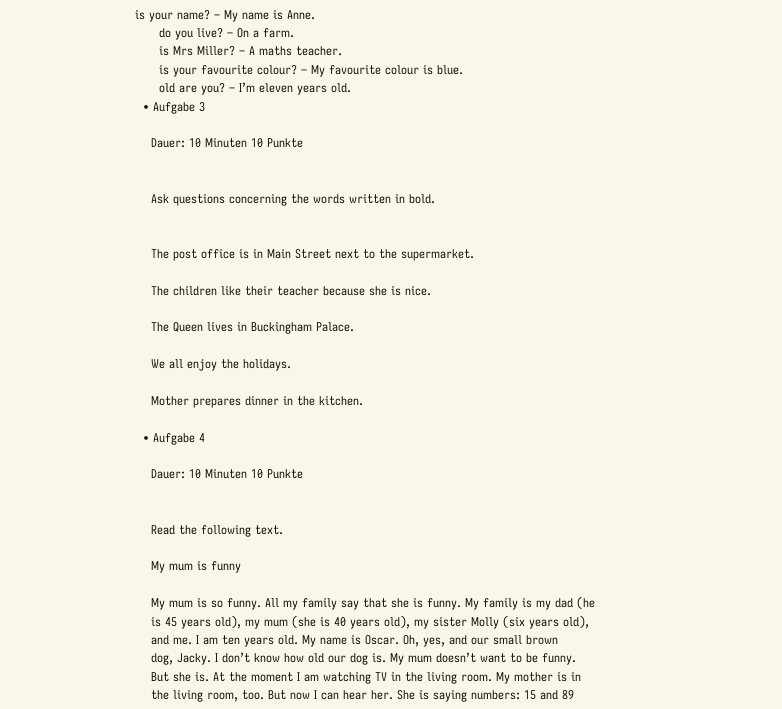is your name? – My name is Anne.
      do you live? – On a farm.
      is Mrs Miller? – A maths teacher.
      is your favourite colour? – My favourite colour is blue.
      old are you? – I’m eleven years old.
  • Aufgabe 3

    Dauer: 10 Minuten 10 Punkte


    Ask questions concerning the words written in bold.


    The post office is in Main Street next to the supermarket.

    The children like their teacher because she is nice.

    The Queen lives in Buckingham Palace.

    We all enjoy the holidays.

    Mother prepares dinner in the kitchen.

  • Aufgabe 4

    Dauer: 10 Minuten 10 Punkte


    Read the following text.

    My mum is funny

    My mum is so funny. All my family say that she is funny. My family is my dad (he
    is 45 years old), my mum (she is 40 years old), my sister Molly (six years old),
    and me. I am ten years old. My name is Oscar. Oh, yes, and our small brown
    dog, Jacky. I don’t know how old our dog is. My mum doesn’t want to be funny.
    But she is. At the moment I am watching TV in the living room. My mother is in
    the living room, too. But now I can hear her. She is saying numbers: 15 and 89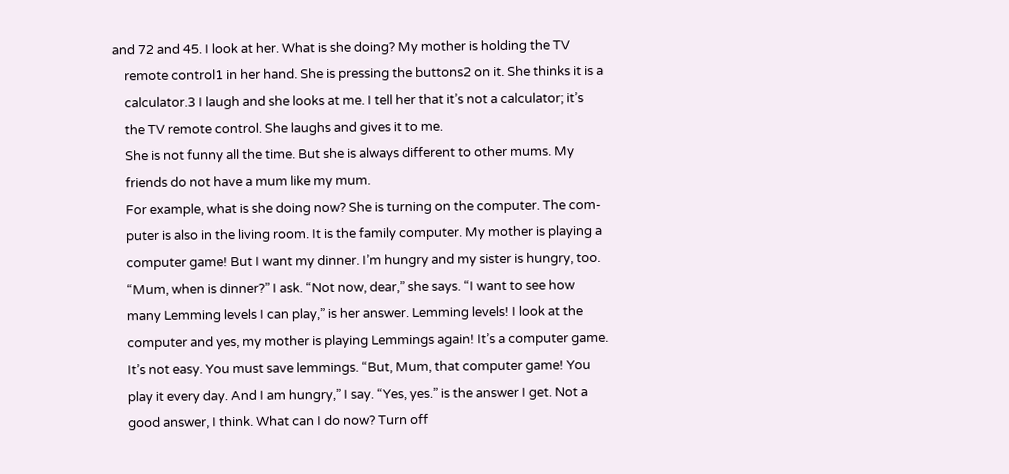and 72 and 45. I look at her. What is she doing? My mother is holding the TV
    remote control1 in her hand. She is pressing the buttons2 on it. She thinks it is a
    calculator.3 I laugh and she looks at me. I tell her that it’s not a calculator; it’s
    the TV remote control. She laughs and gives it to me.
    She is not funny all the time. But she is always different to other mums. My
    friends do not have a mum like my mum.
    For example, what is she doing now? She is turning on the computer. The com-
    puter is also in the living room. It is the family computer. My mother is playing a
    computer game! But I want my dinner. I’m hungry and my sister is hungry, too.
    “Mum, when is dinner?” I ask. “Not now, dear,” she says. “I want to see how
    many Lemming levels I can play,” is her answer. Lemming levels! I look at the
    computer and yes, my mother is playing Lemmings again! It’s a computer game.
    It’s not easy. You must save lemmings. “But, Mum, that computer game! You
    play it every day. And I am hungry,” I say. “Yes, yes.” is the answer I get. Not a
    good answer, I think. What can I do now? Turn off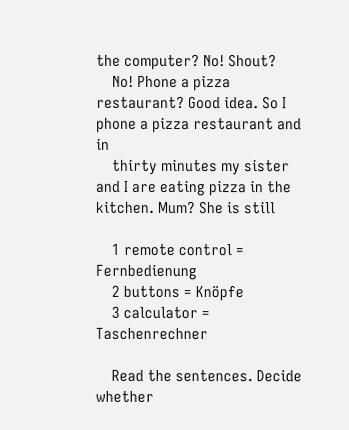the computer? No! Shout?
    No! Phone a pizza restaurant? Good idea. So I phone a pizza restaurant and in
    thirty minutes my sister and I are eating pizza in the kitchen. Mum? She is still

    1 remote control = Fernbedienung
    2 buttons = Knöpfe
    3 calculator = Taschenrechner

    Read the sentences. Decide whether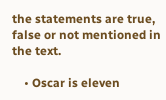the statements are true, false or not mentioned in the text.

    • Oscar is eleven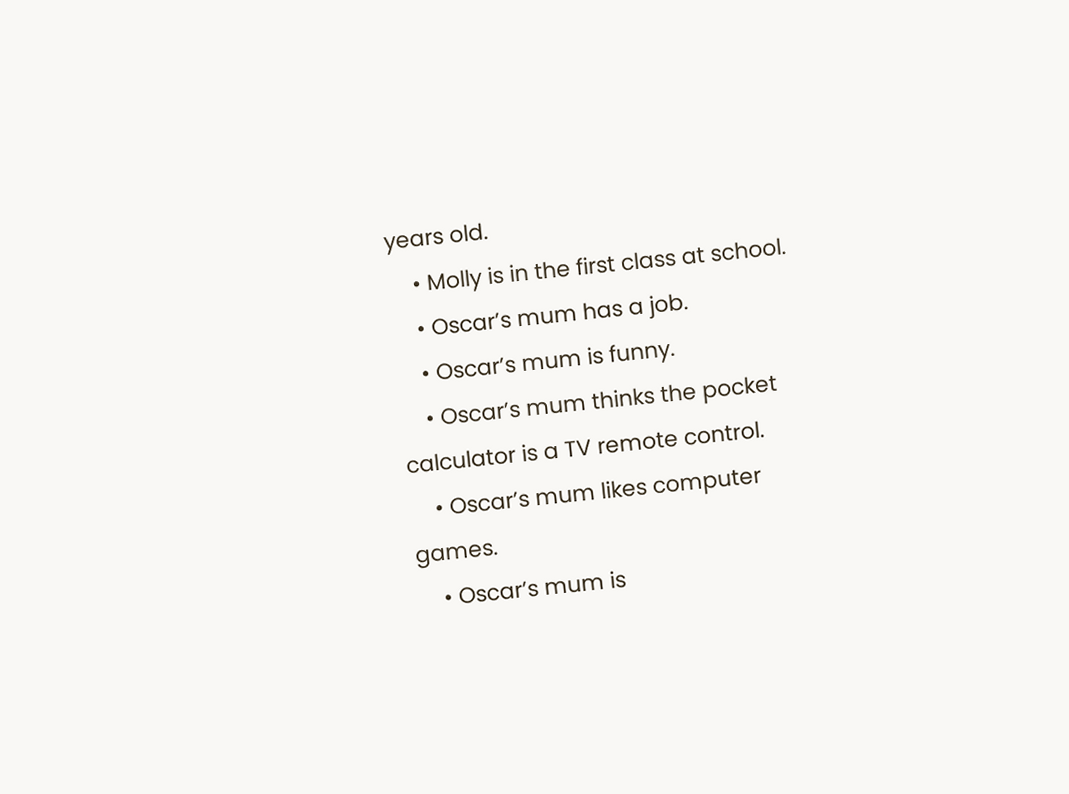years old.
    • Molly is in the first class at school.
    • Oscar’s mum has a job.
    • Oscar’s mum is funny.
    • Oscar’s mum thinks the pocket calculator is a TV remote control.
    • Oscar’s mum likes computer games.
    • Oscar’s mum is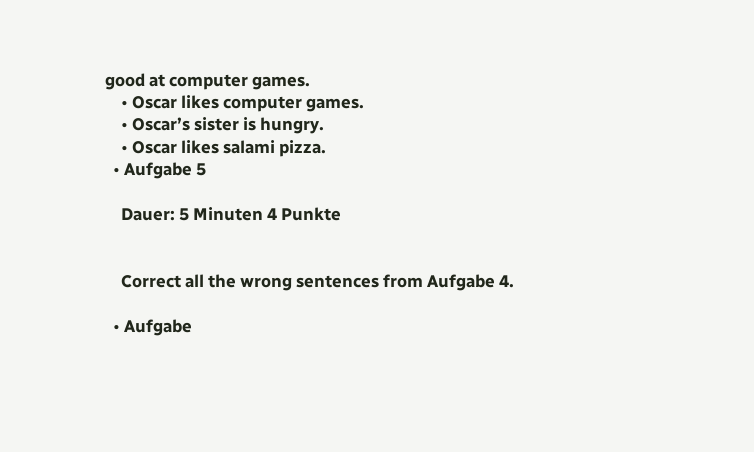good at computer games.
    • Oscar likes computer games.
    • Oscar’s sister is hungry.
    • Oscar likes salami pizza.
  • Aufgabe 5

    Dauer: 5 Minuten 4 Punkte


    Correct all the wrong sentences from Aufgabe 4.

  • Aufgabe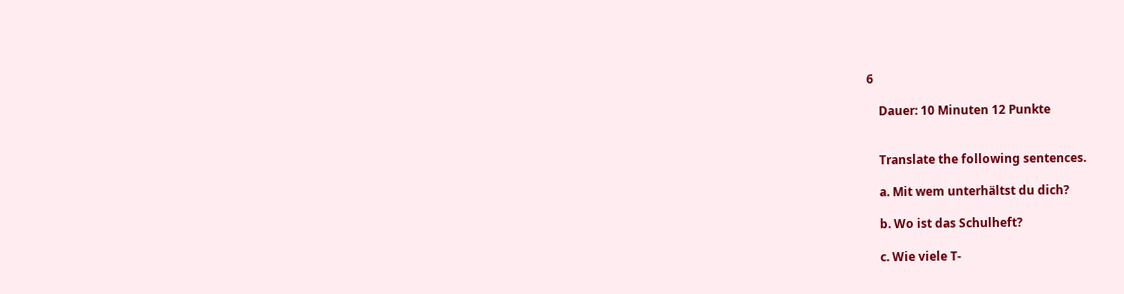6

    Dauer: 10 Minuten 12 Punkte


    Translate the following sentences.

    a. Mit wem unterhältst du dich?

    b. Wo ist das Schulheft?

    c. Wie viele T-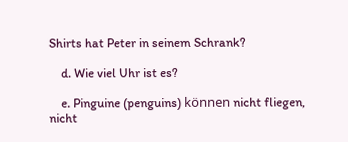Shirts hat Peter in seinem Schrank?

    d. Wie viel Uhr ist es?

    e. Pinguine (penguins) können nicht fliegen, nicht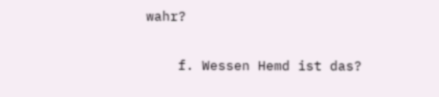wahr?

    f. Wessen Hemd ist das?